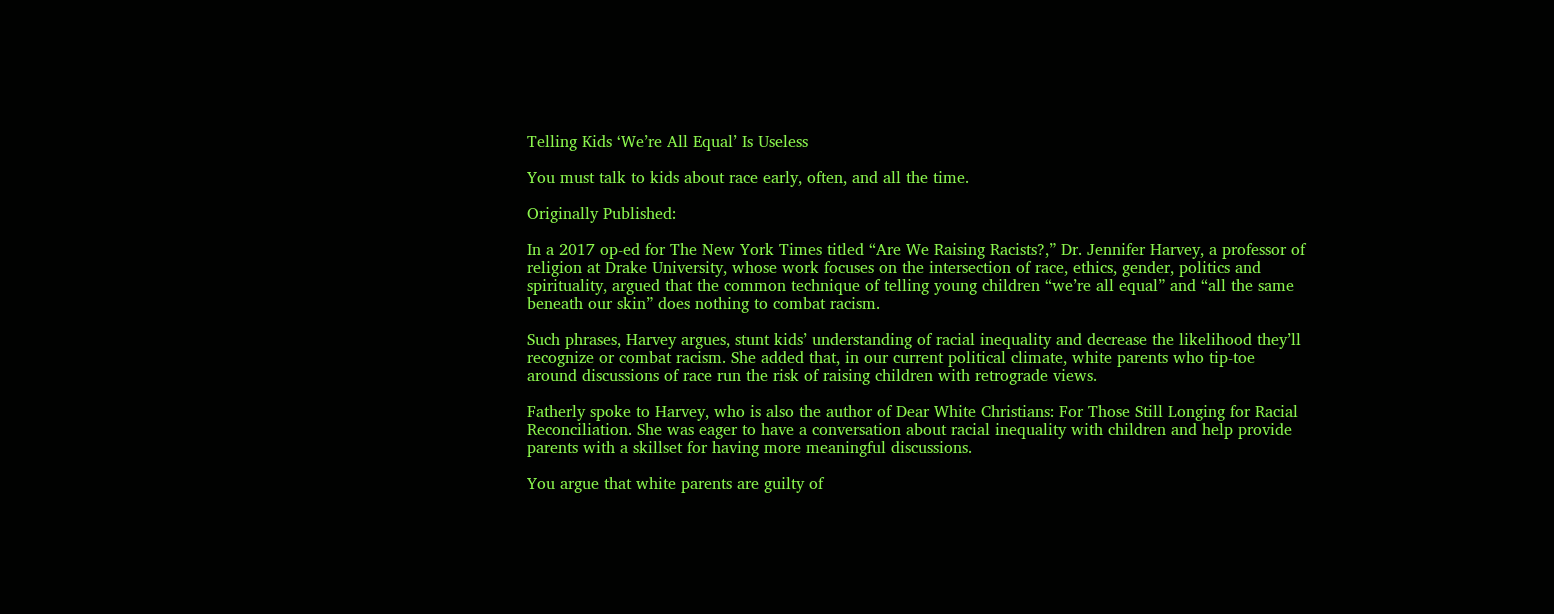Telling Kids ‘We’re All Equal’ Is Useless

You must talk to kids about race early, often, and all the time.

Originally Published:

In a 2017 op-ed for The New York Times titled “Are We Raising Racists?,” Dr. Jennifer Harvey, a professor of religion at Drake University, whose work focuses on the intersection of race, ethics, gender, politics and spirituality, argued that the common technique of telling young children “we’re all equal” and “all the same beneath our skin” does nothing to combat racism.

Such phrases, Harvey argues, stunt kids’ understanding of racial inequality and decrease the likelihood they’ll recognize or combat racism. She added that, in our current political climate, white parents who tip-toe around discussions of race run the risk of raising children with retrograde views.

Fatherly spoke to Harvey, who is also the author of Dear White Christians: For Those Still Longing for Racial Reconciliation. She was eager to have a conversation about racial inequality with children and help provide parents with a skillset for having more meaningful discussions.

You argue that white parents are guilty of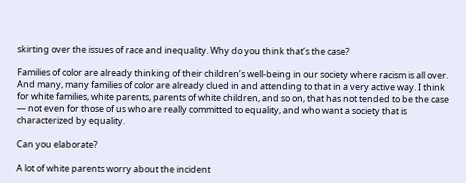skirting over the issues of race and inequality. Why do you think that’s the case?

Families of color are already thinking of their children’s well-being in our society where racism is all over. And many, many families of color are already clued in and attending to that in a very active way. I think for white families, white parents, parents of white children, and so on, that has not tended to be the case — not even for those of us who are really committed to equality, and who want a society that is characterized by equality.

Can you elaborate?

A lot of white parents worry about the incident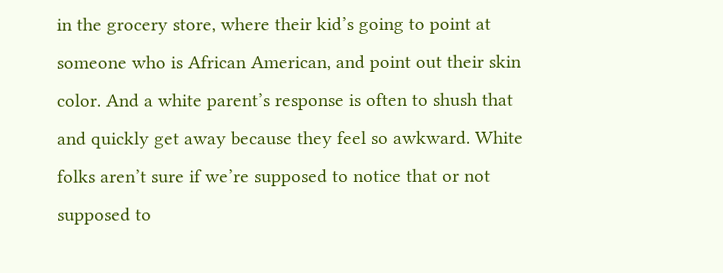in the grocery store, where their kid’s going to point at someone who is African American, and point out their skin color. And a white parent’s response is often to shush that and quickly get away because they feel so awkward. White folks aren’t sure if we’re supposed to notice that or not supposed to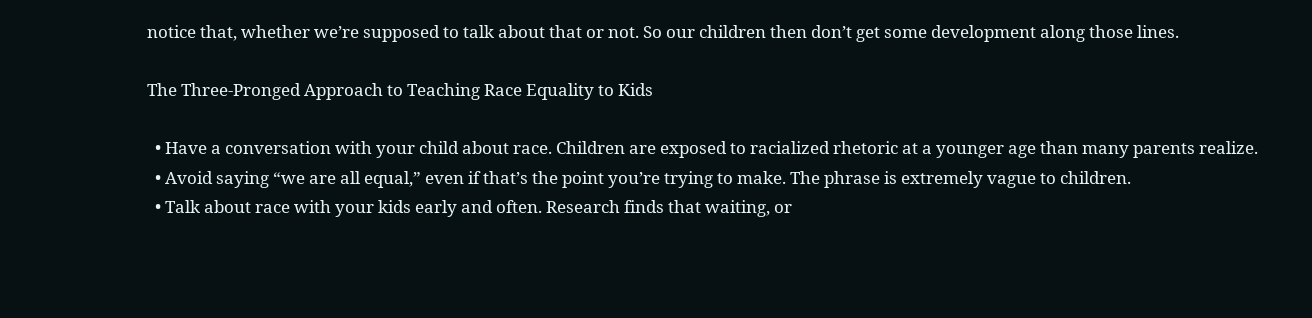notice that, whether we’re supposed to talk about that or not. So our children then don’t get some development along those lines.

The Three-Pronged Approach to Teaching Race Equality to Kids

  • Have a conversation with your child about race. Children are exposed to racialized rhetoric at a younger age than many parents realize.
  • Avoid saying “we are all equal,” even if that’s the point you’re trying to make. The phrase is extremely vague to children.
  • Talk about race with your kids early and often. Research finds that waiting, or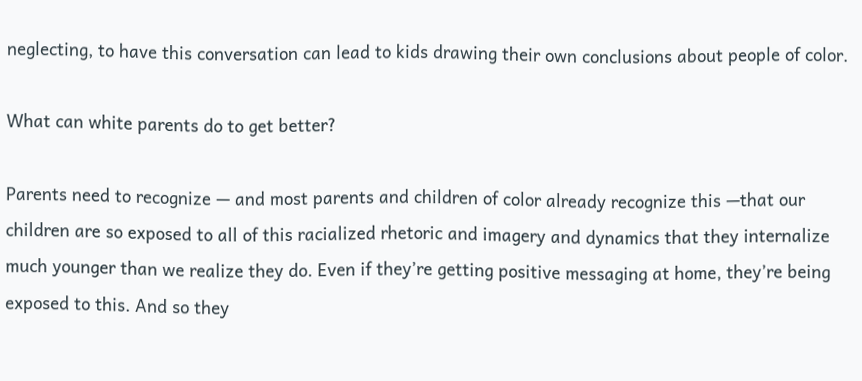neglecting, to have this conversation can lead to kids drawing their own conclusions about people of color.

What can white parents do to get better?

Parents need to recognize — and most parents and children of color already recognize this —that our children are so exposed to all of this racialized rhetoric and imagery and dynamics that they internalize much younger than we realize they do. Even if they’re getting positive messaging at home, they’re being exposed to this. And so they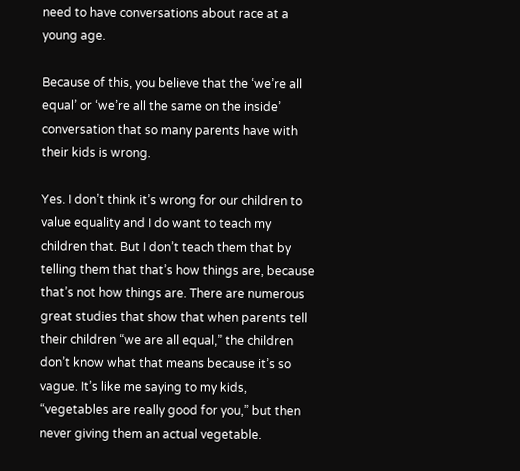need to have conversations about race at a young age.

Because of this, you believe that the ‘we’re all equal’ or ‘we’re all the same on the inside’ conversation that so many parents have with their kids is wrong.

Yes. I don’t think it’s wrong for our children to value equality and I do want to teach my children that. But I don’t teach them that by telling them that that’s how things are, because that’s not how things are. There are numerous great studies that show that when parents tell their children “we are all equal,” the children don’t know what that means because it’s so vague. It’s like me saying to my kids, “vegetables are really good for you,” but then never giving them an actual vegetable.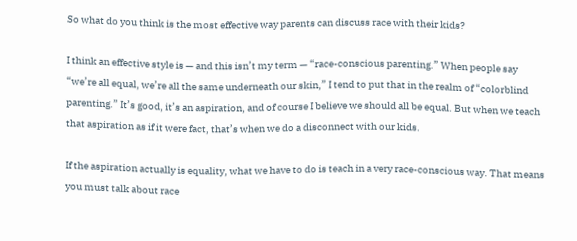So what do you think is the most effective way parents can discuss race with their kids?

I think an effective style is — and this isn’t my term — “race-conscious parenting.” When people say “we’re all equal, we’re all the same underneath our skin,” I tend to put that in the realm of “colorblind parenting.” It’s good, it’s an aspiration, and of course I believe we should all be equal. But when we teach that aspiration as if it were fact, that’s when we do a disconnect with our kids.

If the aspiration actually is equality, what we have to do is teach in a very race-conscious way. That means you must talk about race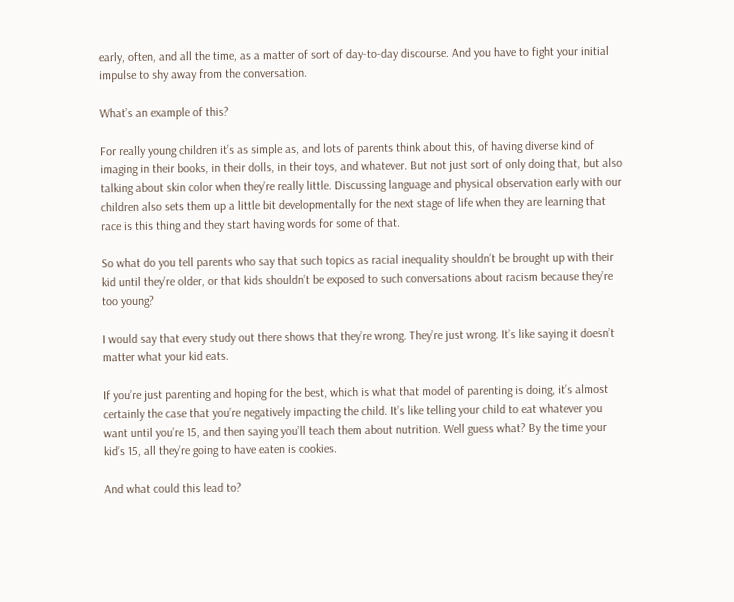early, often, and all the time, as a matter of sort of day-to-day discourse. And you have to fight your initial impulse to shy away from the conversation.

What’s an example of this?

For really young children it’s as simple as, and lots of parents think about this, of having diverse kind of imaging in their books, in their dolls, in their toys, and whatever. But not just sort of only doing that, but also talking about skin color when they’re really little. Discussing language and physical observation early with our children also sets them up a little bit developmentally for the next stage of life when they are learning that race is this thing and they start having words for some of that.

So what do you tell parents who say that such topics as racial inequality shouldn’t be brought up with their kid until they’re older, or that kids shouldn’t be exposed to such conversations about racism because they’re too young?

I would say that every study out there shows that they’re wrong. They’re just wrong. It’s like saying it doesn’t matter what your kid eats.

If you’re just parenting and hoping for the best, which is what that model of parenting is doing, it’s almost certainly the case that you’re negatively impacting the child. It’s like telling your child to eat whatever you want until you’re 15, and then saying you’ll teach them about nutrition. Well guess what? By the time your kid’s 15, all they’re going to have eaten is cookies.

And what could this lead to?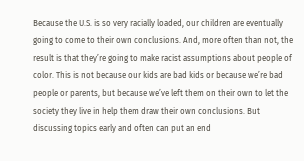Because the U.S. is so very racially loaded, our children are eventually going to come to their own conclusions. And, more often than not, the result is that they’re going to make racist assumptions about people of color. This is not because our kids are bad kids or because we’re bad people or parents, but because we’ve left them on their own to let the society they live in help them draw their own conclusions. But discussing topics early and often can put an end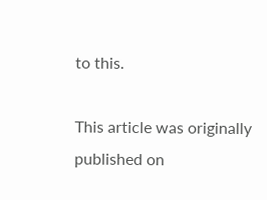to this.

This article was originally published on